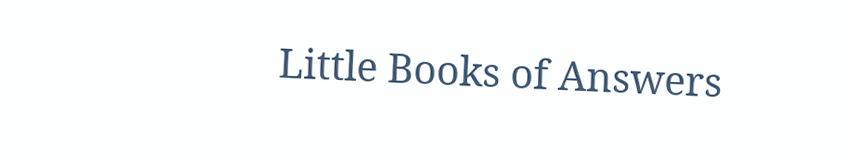Little Books of Answers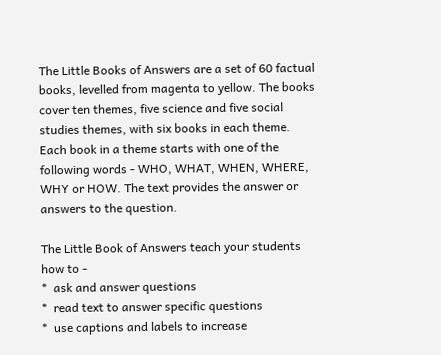The Little Books of Answers are a set of 60 factual books, levelled from magenta to yellow. The books cover ten themes, five science and five social studies themes, with six books in each theme. Each book in a theme starts with one of the following words - WHO, WHAT, WHEN, WHERE, WHY or HOW. The text provides the answer or answers to the question.

The Little Book of Answers teach your students how to -
*  ask and answer questions
*  read text to answer specific questions
*  use captions and labels to increase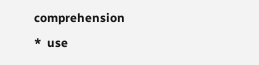comprehension
*  use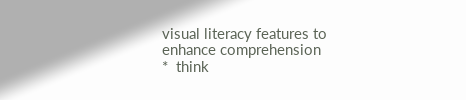visual literacy features to enhance comprehension
*  think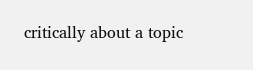critically about a topic